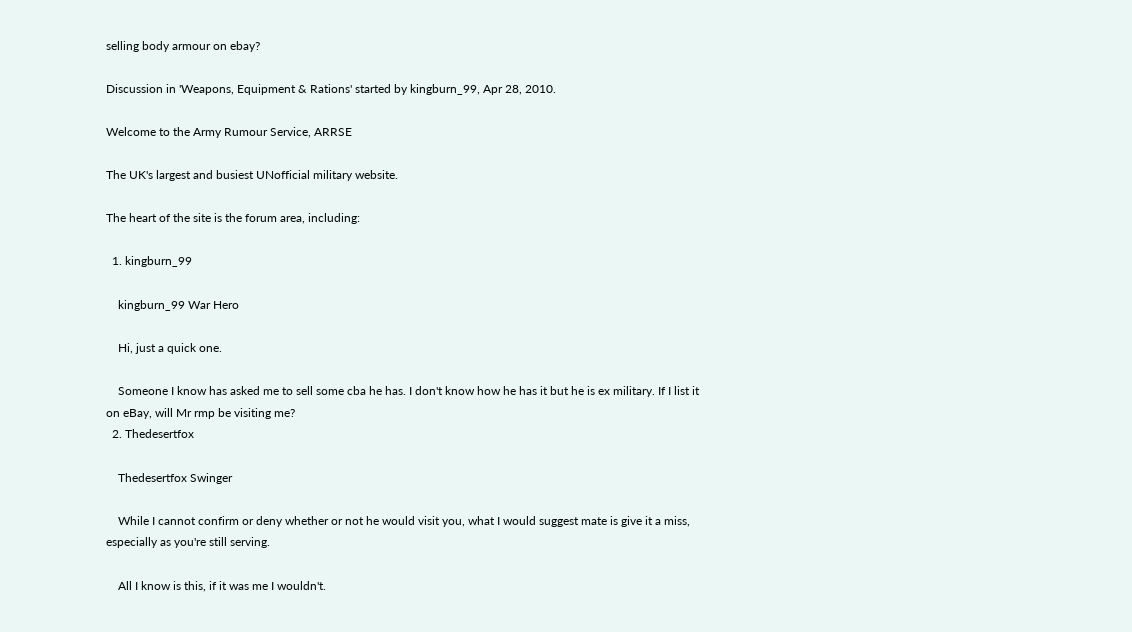selling body armour on ebay?

Discussion in 'Weapons, Equipment & Rations' started by kingburn_99, Apr 28, 2010.

Welcome to the Army Rumour Service, ARRSE

The UK's largest and busiest UNofficial military website.

The heart of the site is the forum area, including:

  1. kingburn_99

    kingburn_99 War Hero

    Hi, just a quick one.

    Someone I know has asked me to sell some cba he has. I don't know how he has it but he is ex military. If I list it on eBay, will Mr rmp be visiting me?
  2. Thedesertfox

    Thedesertfox Swinger

    While I cannot confirm or deny whether or not he would visit you, what I would suggest mate is give it a miss, especially as you're still serving.

    All I know is this, if it was me I wouldn't.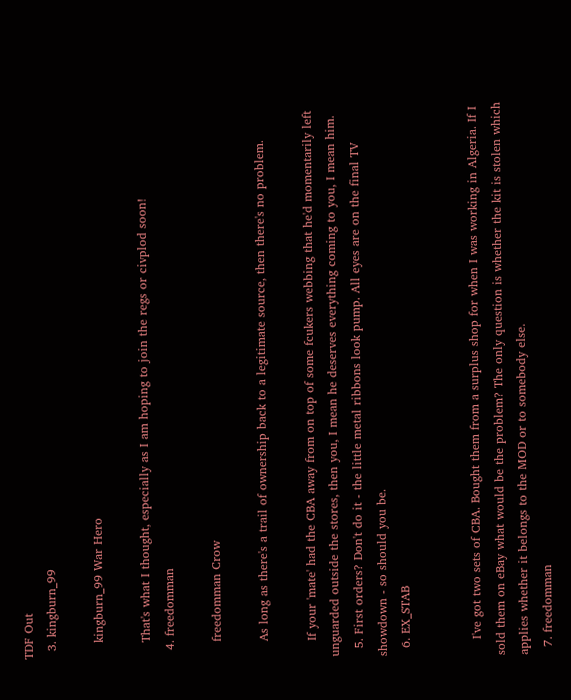TDF Out
  3. kingburn_99

    kingburn_99 War Hero

    That's what I thought, especially as I am hoping to join the regs or civplod soon!
  4. freedomman

    freedomman Crow

    As long as there's a trail of ownership back to a legitimate source, then there's no problem.

    If your 'mate' had the CBA away from on top of some fcukers webbing that he'd momentarily left unguarded outside the stores, then you, I mean he deserves everything coming to you, I mean him.
  5. First orders? Don't do it - the little metal ribbons look pump. All eyes are on the final TV showdown - so should you be.
  6. EX_STAB


    I've got two sets of CBA. Bought them from a surplus shop for when I was working in Algeria. If I sold them on eBay what would be the problem? The only question is whether the kit is stolen which applies whether it belongs to the MOD or to somebody else.
  7. freedomman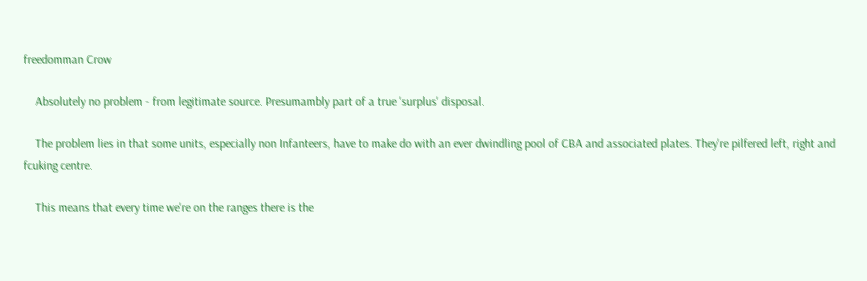freedomman Crow

    Absolutely no problem - from legitimate source. Presumambly part of a true 'surplus' disposal.

    The problem lies in that some units, especially non Infanteers, have to make do with an ever dwindling pool of CBA and associated plates. They're pilfered left, right and fcuking centre.

    This means that every time we're on the ranges there is the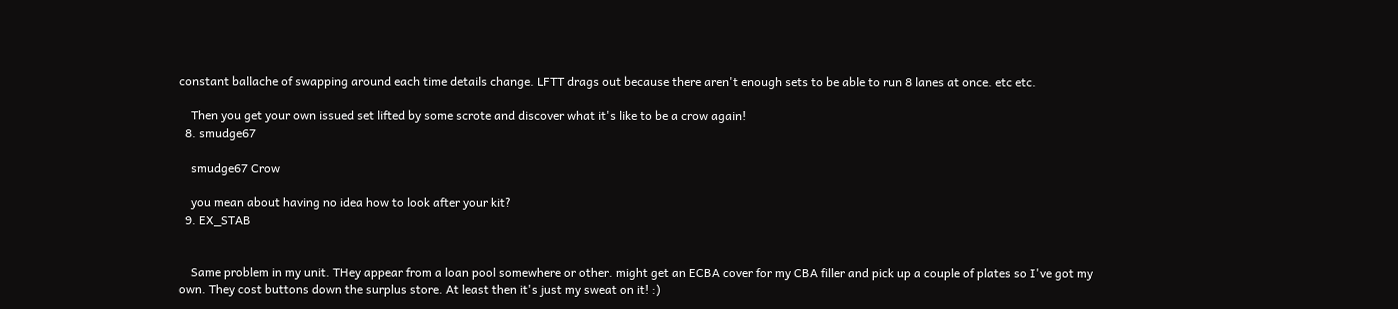constant ballache of swapping around each time details change. LFTT drags out because there aren't enough sets to be able to run 8 lanes at once. etc etc.

    Then you get your own issued set lifted by some scrote and discover what it's like to be a crow again!
  8. smudge67

    smudge67 Crow

    you mean about having no idea how to look after your kit?
  9. EX_STAB


    Same problem in my unit. THey appear from a loan pool somewhere or other. might get an ECBA cover for my CBA filler and pick up a couple of plates so I've got my own. They cost buttons down the surplus store. At least then it's just my sweat on it! :)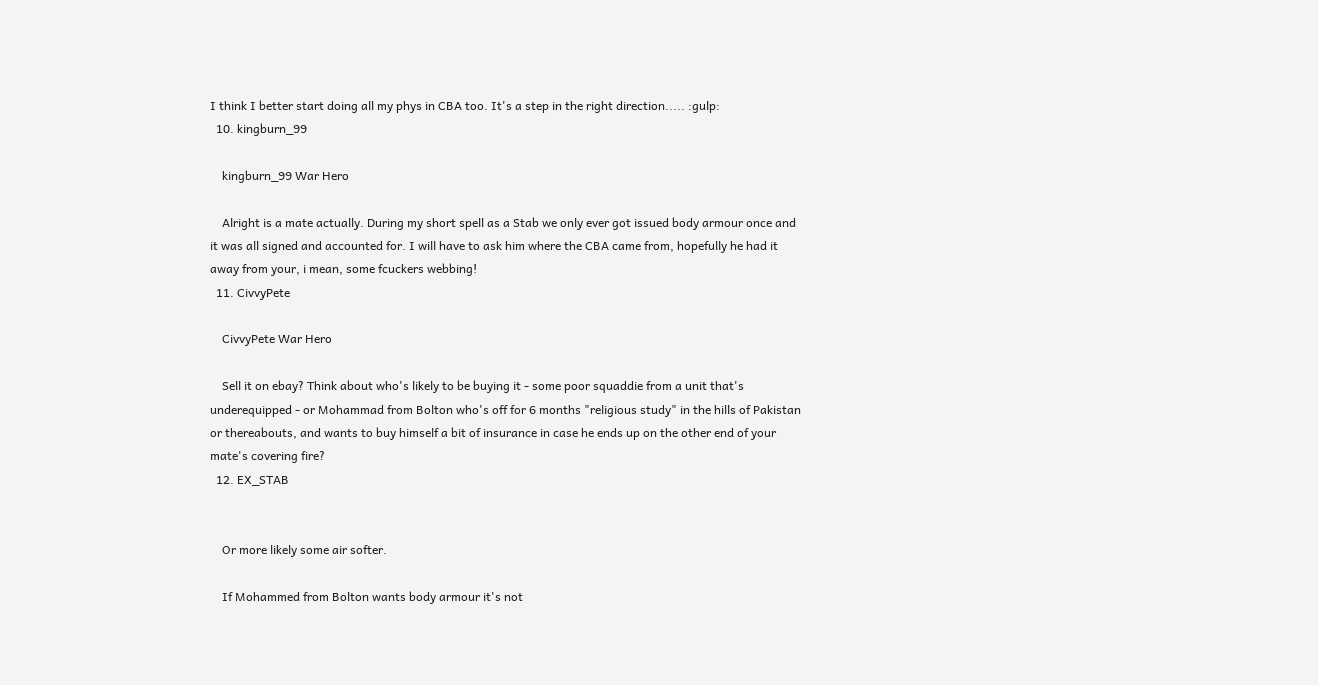I think I better start doing all my phys in CBA too. It's a step in the right direction..... :gulp:
  10. kingburn_99

    kingburn_99 War Hero

    Alright is a mate actually. During my short spell as a Stab we only ever got issued body armour once and it was all signed and accounted for. I will have to ask him where the CBA came from, hopefully he had it away from your, i mean, some fcuckers webbing!
  11. CivvyPete

    CivvyPete War Hero

    Sell it on ebay? Think about who's likely to be buying it - some poor squaddie from a unit that's underequipped - or Mohammad from Bolton who's off for 6 months "religious study" in the hills of Pakistan or thereabouts, and wants to buy himself a bit of insurance in case he ends up on the other end of your mate's covering fire?
  12. EX_STAB


    Or more likely some air softer.

    If Mohammed from Bolton wants body armour it's not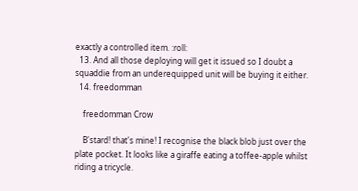exactly a controlled item. :roll:
  13. And all those deploying will get it issued so I doubt a squaddie from an underequipped unit will be buying it either.
  14. freedomman

    freedomman Crow

    B'stard! that's mine! I recognise the black blob just over the plate pocket. It looks like a giraffe eating a toffee-apple whilst riding a tricycle.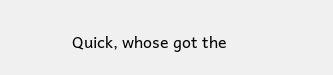Quick, whose got the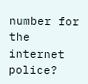number for the internet police?